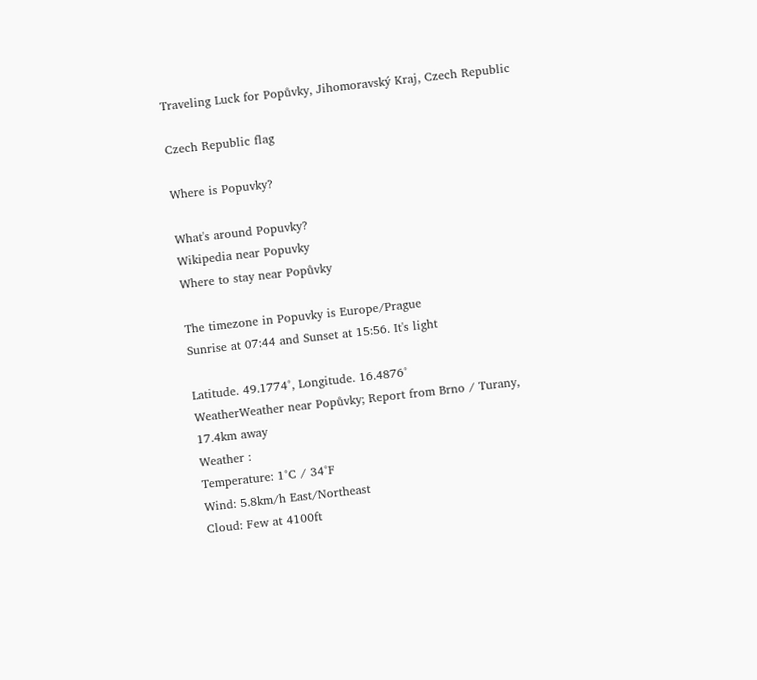Traveling Luck for Popůvky, Jihomoravský Kraj, Czech Republic

Czech Republic flag

Where is Popuvky?

What's around Popuvky?
Wikipedia near Popuvky
Where to stay near Popůvky

The timezone in Popuvky is Europe/Prague
Sunrise at 07:44 and Sunset at 15:56. It's light

Latitude. 49.1774°, Longitude. 16.4876°
WeatherWeather near Popůvky; Report from Brno / Turany, 17.4km away
Weather :
Temperature: 1°C / 34°F
Wind: 5.8km/h East/Northeast
Cloud: Few at 4100ft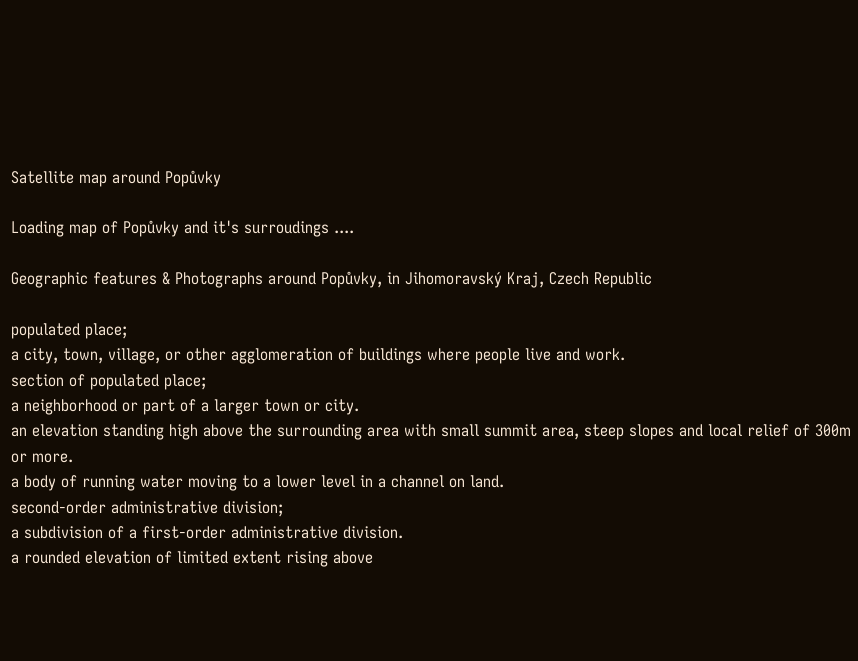Satellite map around Popůvky

Loading map of Popůvky and it's surroudings ....

Geographic features & Photographs around Popůvky, in Jihomoravský Kraj, Czech Republic

populated place;
a city, town, village, or other agglomeration of buildings where people live and work.
section of populated place;
a neighborhood or part of a larger town or city.
an elevation standing high above the surrounding area with small summit area, steep slopes and local relief of 300m or more.
a body of running water moving to a lower level in a channel on land.
second-order administrative division;
a subdivision of a first-order administrative division.
a rounded elevation of limited extent rising above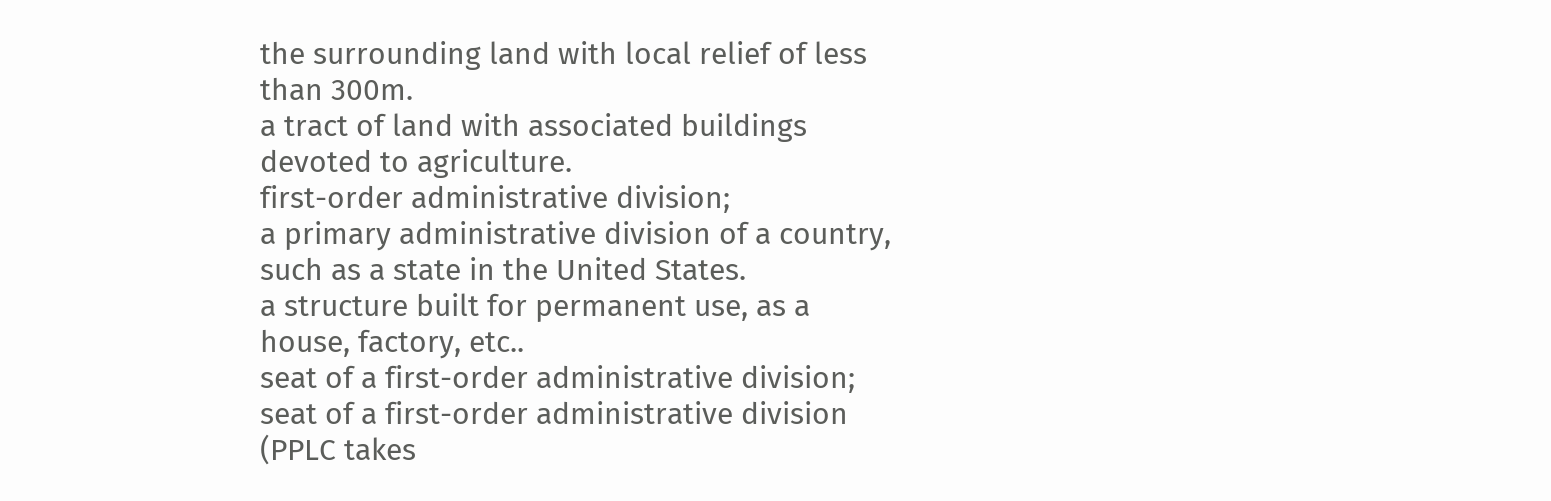the surrounding land with local relief of less than 300m.
a tract of land with associated buildings devoted to agriculture.
first-order administrative division;
a primary administrative division of a country, such as a state in the United States.
a structure built for permanent use, as a house, factory, etc..
seat of a first-order administrative division;
seat of a first-order administrative division (PPLC takes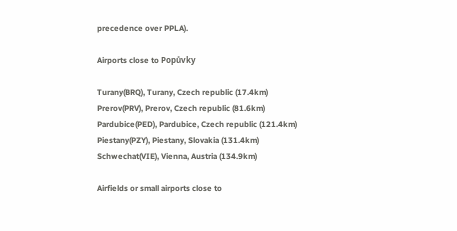precedence over PPLA).

Airports close to Popůvky

Turany(BRQ), Turany, Czech republic (17.4km)
Prerov(PRV), Prerov, Czech republic (81.6km)
Pardubice(PED), Pardubice, Czech republic (121.4km)
Piestany(PZY), Piestany, Slovakia (131.4km)
Schwechat(VIE), Vienna, Austria (134.9km)

Airfields or small airports close to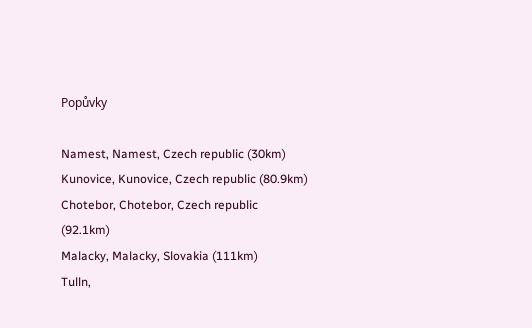Popůvky

Namest, Namest, Czech republic (30km)
Kunovice, Kunovice, Czech republic (80.9km)
Chotebor, Chotebor, Czech republic (92.1km)
Malacky, Malacky, Slovakia (111km)
Tulln,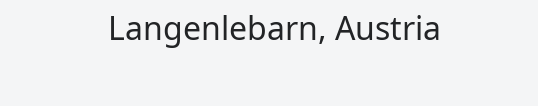Langenlebarn, Austria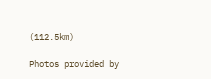(112.5km)

Photos provided by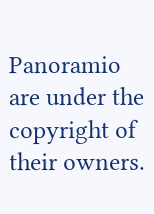Panoramio are under the copyright of their owners.